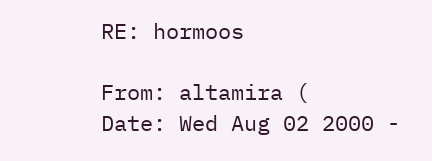RE: hormoos

From: altamira (
Date: Wed Aug 02 2000 -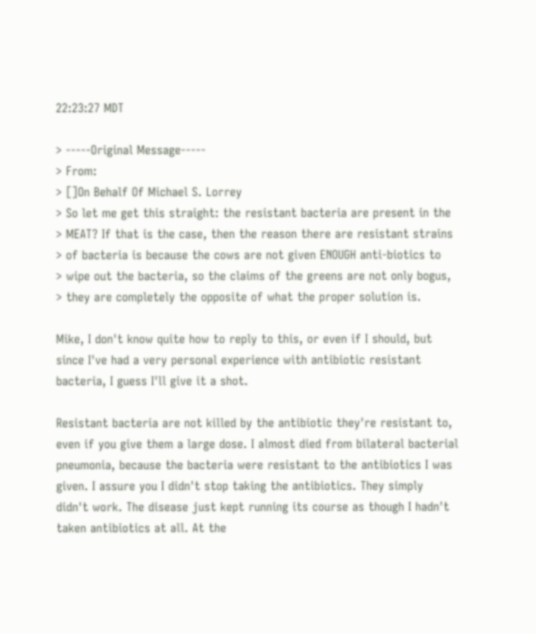22:23:27 MDT

> -----Original Message-----
> From:
> []On Behalf Of Michael S. Lorrey
> So let me get this straight: the resistant bacteria are present in the
> MEAT? If that is the case, then the reason there are resistant strains
> of bacteria is because the cows are not given ENOUGH anti-biotics to
> wipe out the bacteria, so the claims of the greens are not only bogus,
> they are completely the opposite of what the proper solution is.

Mike, I don't know quite how to reply to this, or even if I should, but
since I've had a very personal experience with antibiotic resistant
bacteria, I guess I'll give it a shot.

Resistant bacteria are not killed by the antibiotic they're resistant to,
even if you give them a large dose. I almost died from bilateral bacterial
pneumonia, because the bacteria were resistant to the antibiotics I was
given. I assure you I didn't stop taking the antibiotics. They simply
didn't work. The disease just kept running its course as though I hadn't
taken antibiotics at all. At the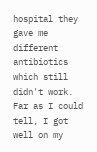hospital they gave me different antibiotics
which still didn't work. Far as I could tell, I got well on my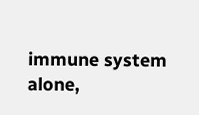immune system
alone,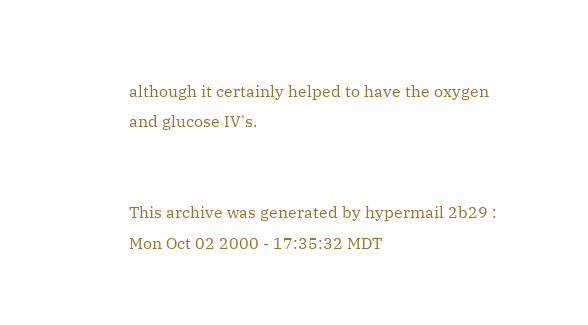although it certainly helped to have the oxygen and glucose IV's.


This archive was generated by hypermail 2b29 : Mon Oct 02 2000 - 17:35:32 MDT